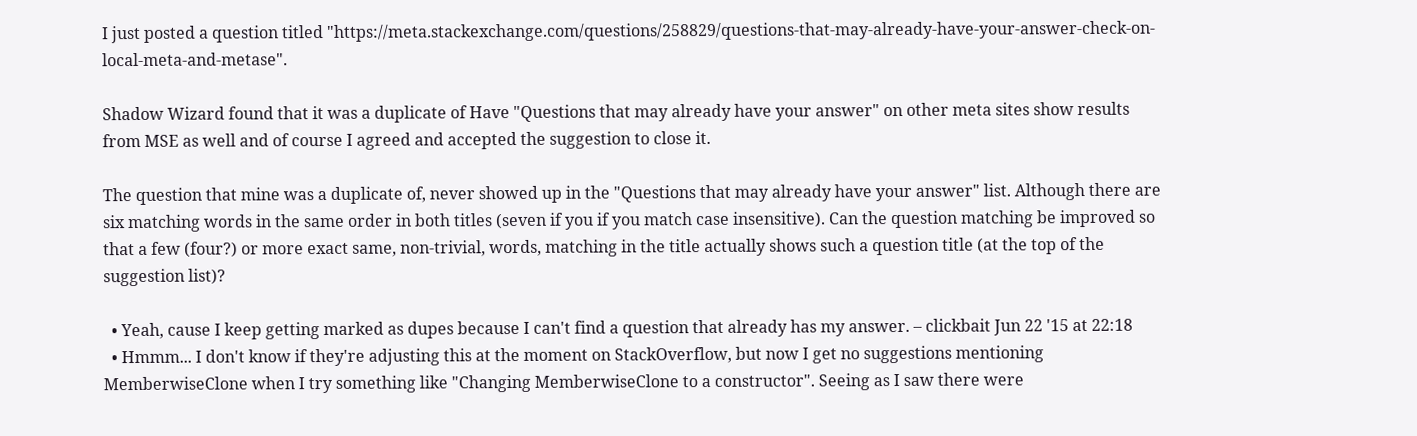I just posted a question titled "https://meta.stackexchange.com/questions/258829/questions-that-may-already-have-your-answer-check-on-local-meta-and-metase".

Shadow Wizard found that it was a duplicate of Have "Questions that may already have your answer" on other meta sites show results from MSE as well and of course I agreed and accepted the suggestion to close it.

The question that mine was a duplicate of, never showed up in the "Questions that may already have your answer" list. Although there are six matching words in the same order in both titles (seven if you if you match case insensitive). Can the question matching be improved so that a few (four?) or more exact same, non-trivial, words, matching in the title actually shows such a question title (at the top of the suggestion list)?

  • Yeah, cause I keep getting marked as dupes because I can't find a question that already has my answer. – clickbait Jun 22 '15 at 22:18
  • Hmmm... I don't know if they're adjusting this at the moment on StackOverflow, but now I get no suggestions mentioning MemberwiseClone when I try something like "Changing MemberwiseClone to a constructor". Seeing as I saw there were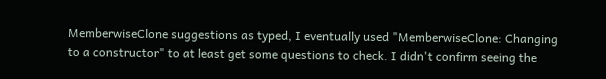MemberwiseClone suggestions as typed, I eventually used "MemberwiseClone: Changing to a constructor" to at least get some questions to check. I didn't confirm seeing the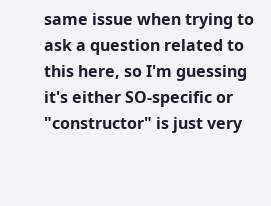same issue when trying to ask a question related to this here, so I'm guessing it's either SO-specific or "constructor" is just very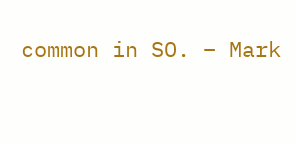common in SO. – Mark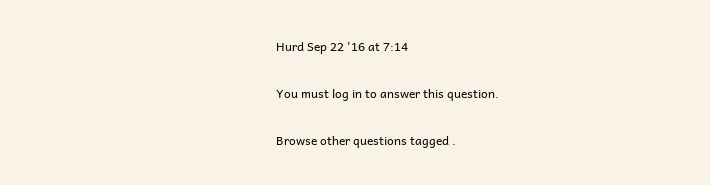Hurd Sep 22 '16 at 7:14

You must log in to answer this question.

Browse other questions tagged .